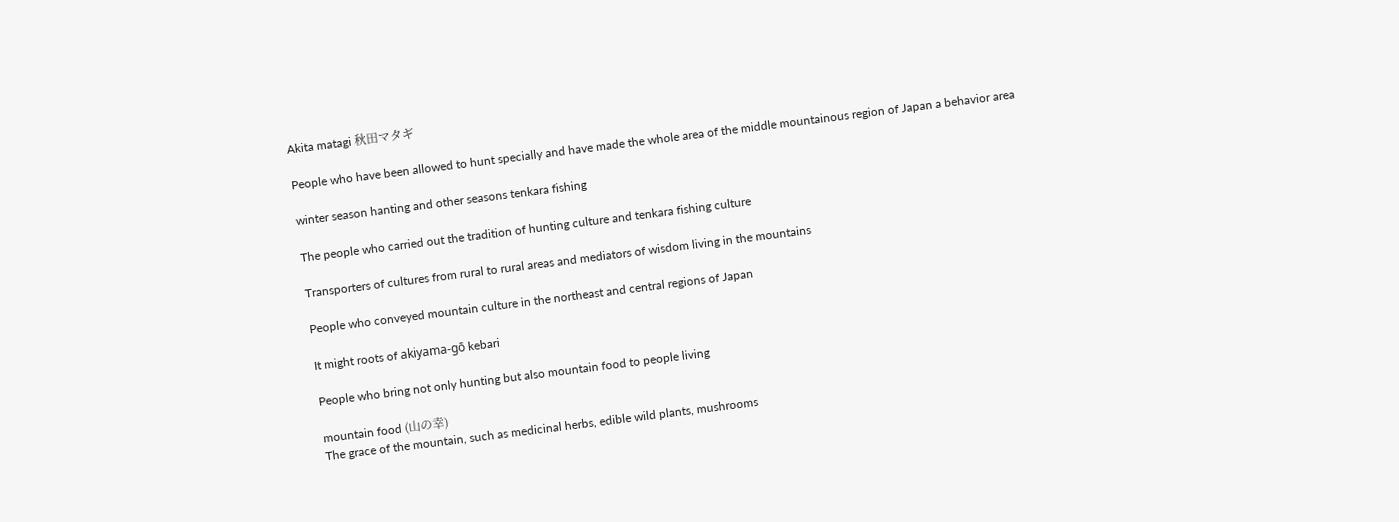Akita matagi 秋田マタギ

People who have been allowed to hunt specially and have made the whole area of the middle mountainous region of Japan a behavior area

winter season hanting and other seasons tenkara fishing

The people who carried out the tradition of hunting culture and tenkara fishing culture

Transporters of cultures from rural to rural areas and mediators of wisdom living in the mountains

People who conveyed mountain culture in the northeast and central regions of Japan

It might roots of akiyama-gō kebari

People who bring not only hunting but also mountain food to people living

mountain food (山の幸)
The grace of the mountain, such as medicinal herbs, edible wild plants, mushrooms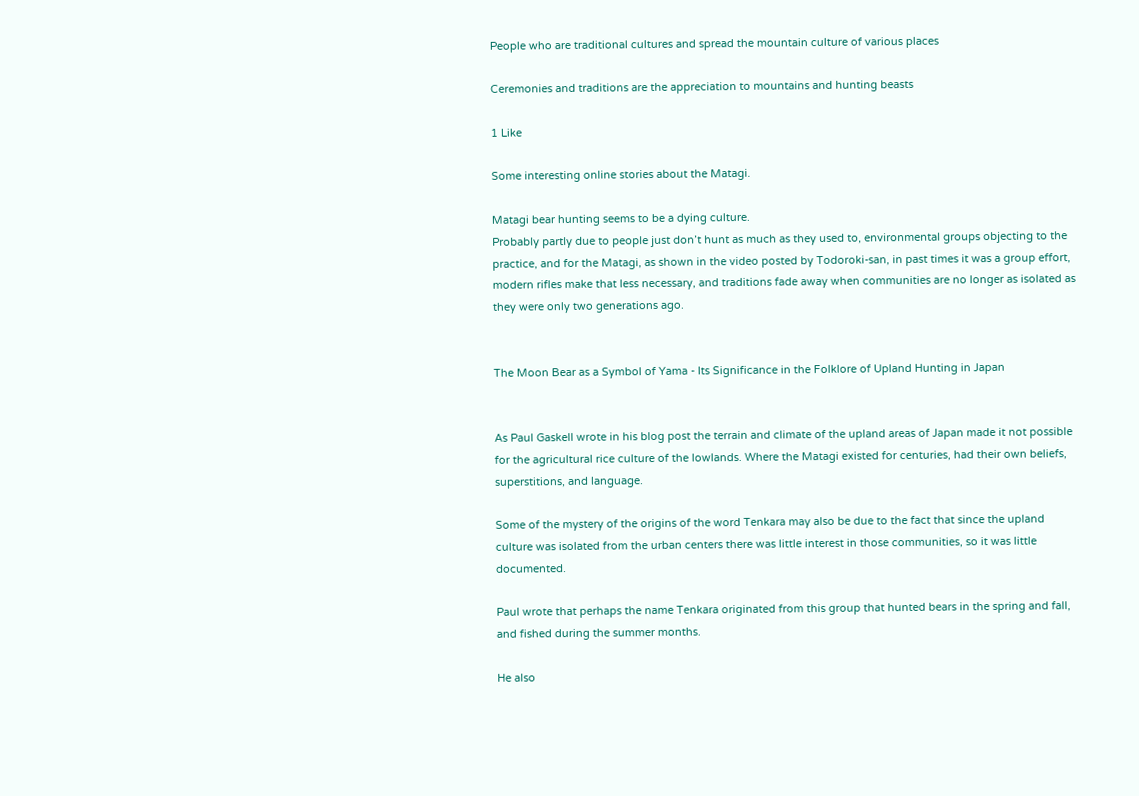People who are traditional cultures and spread the mountain culture of various places

Ceremonies and traditions are the appreciation to mountains and hunting beasts

1 Like

Some interesting online stories about the Matagi.

Matagi bear hunting seems to be a dying culture.
Probably partly due to people just don’t hunt as much as they used to, environmental groups objecting to the practice, and for the Matagi, as shown in the video posted by Todoroki-san, in past times it was a group effort, modern rifles make that less necessary, and traditions fade away when communities are no longer as isolated as they were only two generations ago.


The Moon Bear as a Symbol of Yama - Its Significance in the Folklore of Upland Hunting in Japan


As Paul Gaskell wrote in his blog post the terrain and climate of the upland areas of Japan made it not possible for the agricultural rice culture of the lowlands. Where the Matagi existed for centuries, had their own beliefs, superstitions, and language.

Some of the mystery of the origins of the word Tenkara may also be due to the fact that since the upland culture was isolated from the urban centers there was little interest in those communities, so it was little documented.

Paul wrote that perhaps the name Tenkara originated from this group that hunted bears in the spring and fall, and fished during the summer months.

He also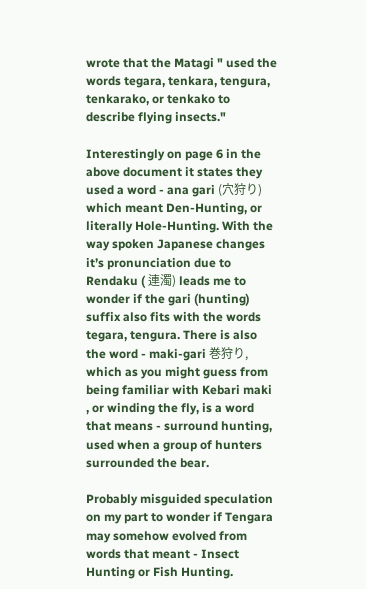wrote that the Matagi " used the words tegara, tenkara, tengura, tenkarako, or tenkako to describe flying insects."

Interestingly on page 6 in the above document it states they used a word - ana gari (穴狩り) which meant Den-Hunting, or literally Hole-Hunting. With the way spoken Japanese changes it’s pronunciation due to Rendaku ( 連濁) leads me to wonder if the gari (hunting) suffix also fits with the words tegara, tengura. There is also the word - maki-gari 巻狩り, which as you might guess from being familiar with Kebari maki , or winding the fly, is a word that means - surround hunting, used when a group of hunters surrounded the bear.

Probably misguided speculation on my part to wonder if Tengara may somehow evolved from words that meant - Insect Hunting or Fish Hunting.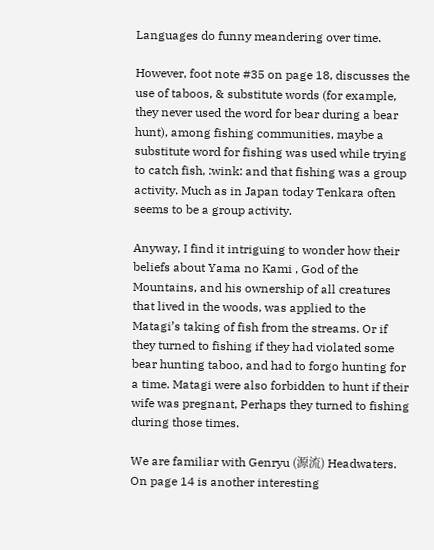Languages do funny meandering over time.

However, foot note #35 on page 18, discusses the use of taboos, & substitute words (for example, they never used the word for bear during a bear hunt), among fishing communities, maybe a substitute word for fishing was used while trying to catch fish, :wink: and that fishing was a group activity. Much as in Japan today Tenkara often seems to be a group activity.

Anyway, I find it intriguing to wonder how their beliefs about Yama no Kami , God of the Mountains, and his ownership of all creatures that lived in the woods, was applied to the Matagi’s taking of fish from the streams. Or if they turned to fishing if they had violated some bear hunting taboo, and had to forgo hunting for a time. Matagi were also forbidden to hunt if their wife was pregnant, Perhaps they turned to fishing during those times.

We are familiar with Genryu (源流) Headwaters. On page 14 is another interesting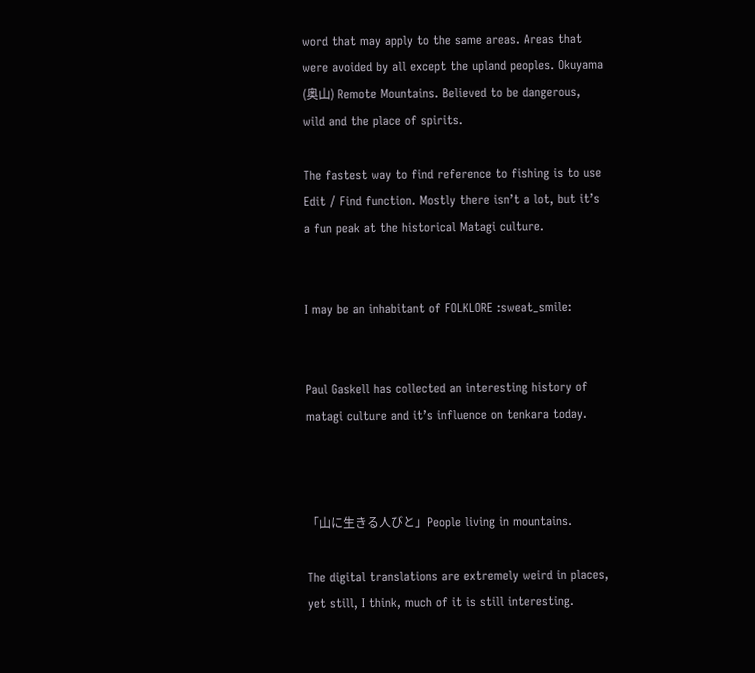word that may apply to the same areas. Areas that were avoided by all except the upland peoples. Okuyama (奥山) Remote Mountains. Believed to be dangerous, wild and the place of spirits.

The fastest way to find reference to fishing is to use Edit / Find function. Mostly there isn’t a lot, but it’s a fun peak at the historical Matagi culture.


I may be an inhabitant of FOLKLORE :sweat_smile:


Paul Gaskell has collected an interesting history of matagi culture and it’s influence on tenkara today.



「山に生きる人びと」People living in mountains.

The digital translations are extremely weird in places, yet still, I think, much of it is still interesting.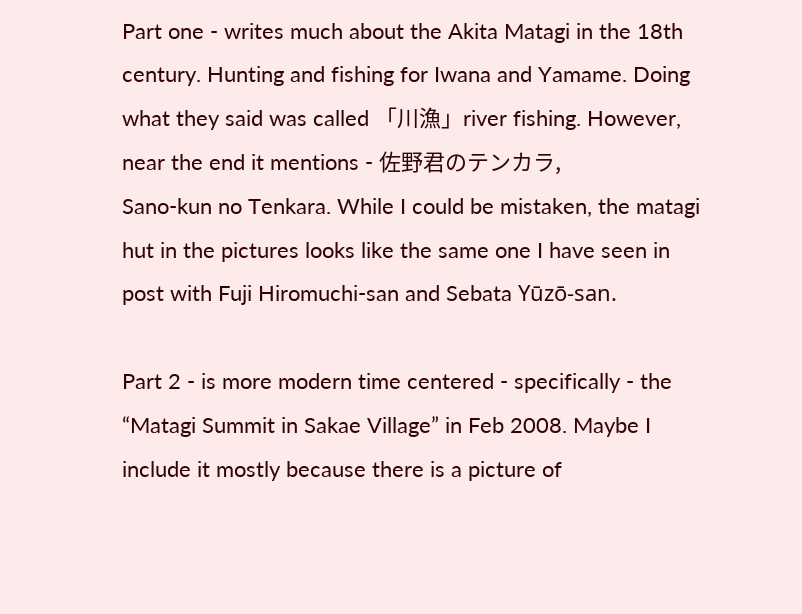Part one - writes much about the Akita Matagi in the 18th century. Hunting and fishing for Iwana and Yamame. Doing what they said was called 「川漁」river fishing. However, near the end it mentions - 佐野君のテンカラ,
Sano-kun no Tenkara. While I could be mistaken, the matagi hut in the pictures looks like the same one I have seen in post with Fuji Hiromuchi-san and Sebata Yūzō-san.

Part 2 - is more modern time centered - specifically - the “Matagi Summit in Sakae Village” in Feb 2008. Maybe I include it mostly because there is a picture of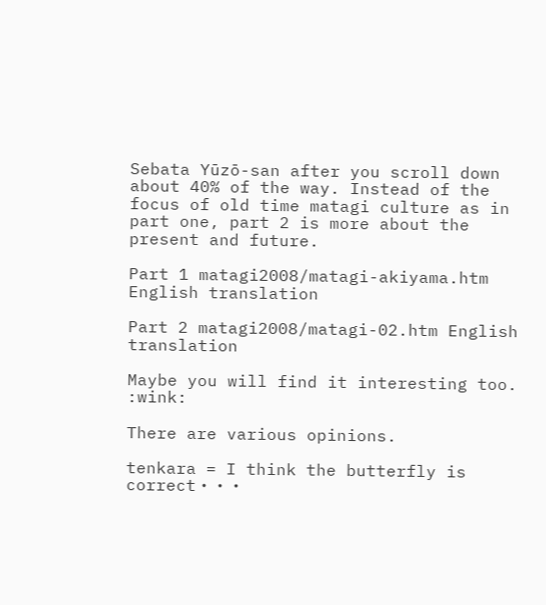Sebata Yūzō-san after you scroll down about 40% of the way. Instead of the focus of old time matagi culture as in part one, part 2 is more about the present and future.

Part 1 matagi2008/matagi-akiyama.htm English translation

Part 2 matagi2008/matagi-02.htm English translation

Maybe you will find it interesting too. :wink:

There are various opinions.

tenkara = I think the butterfly is correct・・・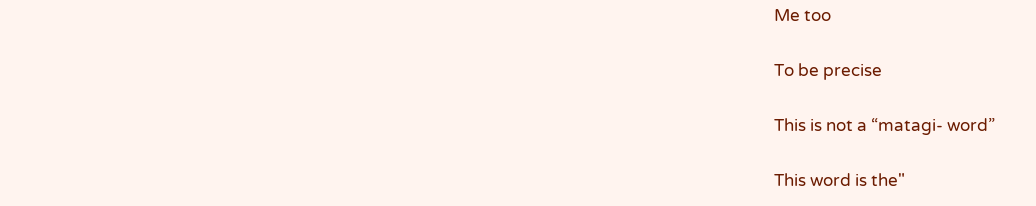Me too

To be precise

This is not a “matagi- word”

This word is the"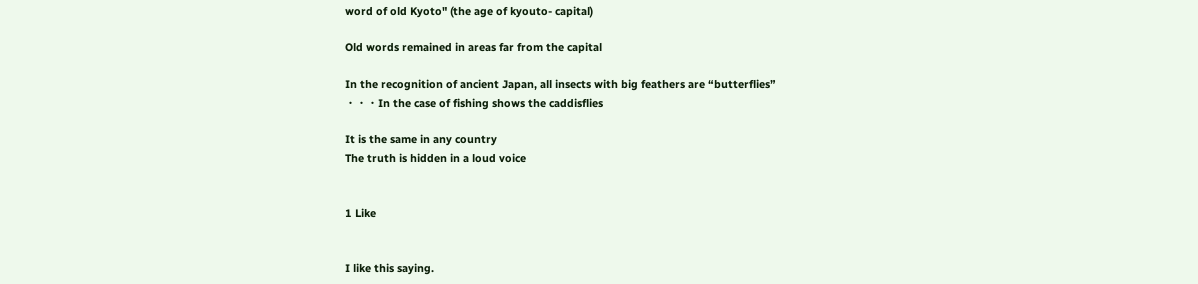word of old Kyoto" (the age of kyouto- capital)

Old words remained in areas far from the capital

In the recognition of ancient Japan, all insects with big feathers are “butterflies”
・・・In the case of fishing shows the caddisflies

It is the same in any country
The truth is hidden in a loud voice


1 Like


I like this saying.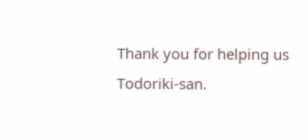Thank you for helping us Todoriki-san.